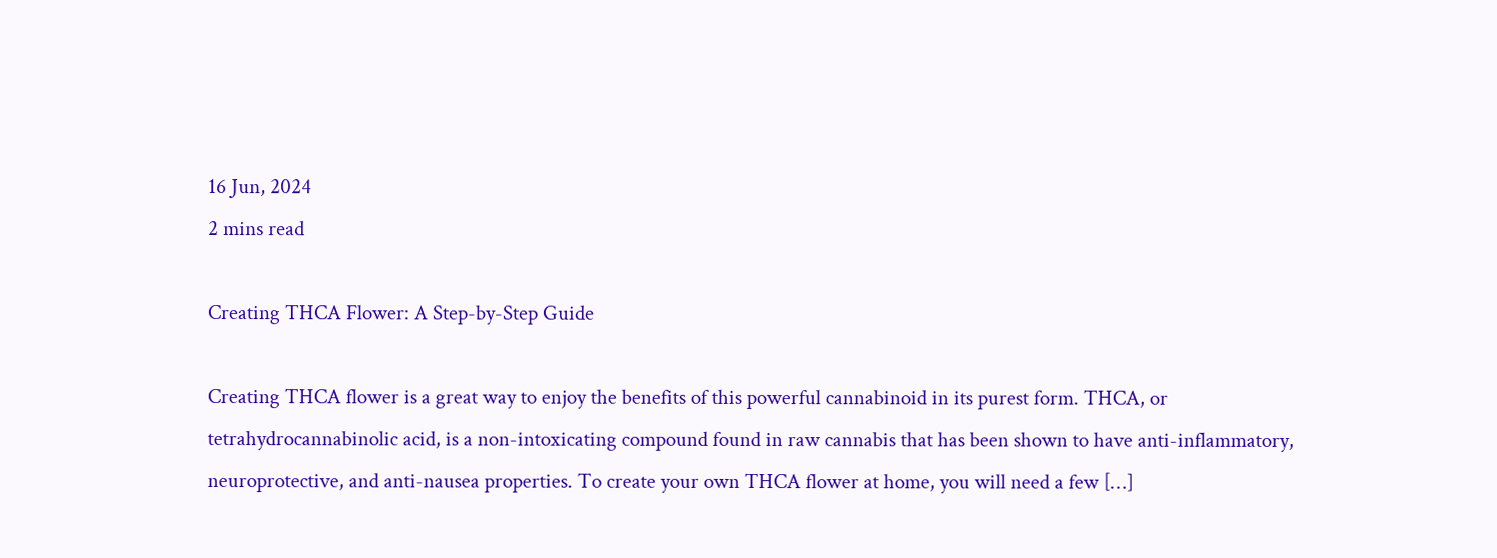16 Jun, 2024
2 mins read

Creating THCA Flower: A Step-by-Step Guide

Creating THCA flower is a great way to enjoy the benefits of this powerful cannabinoid in its purest form. THCA, or tetrahydrocannabinolic acid, is a non-intoxicating compound found in raw cannabis that has been shown to have anti-inflammatory, neuroprotective, and anti-nausea properties. To create your own THCA flower at home, you will need a few […]